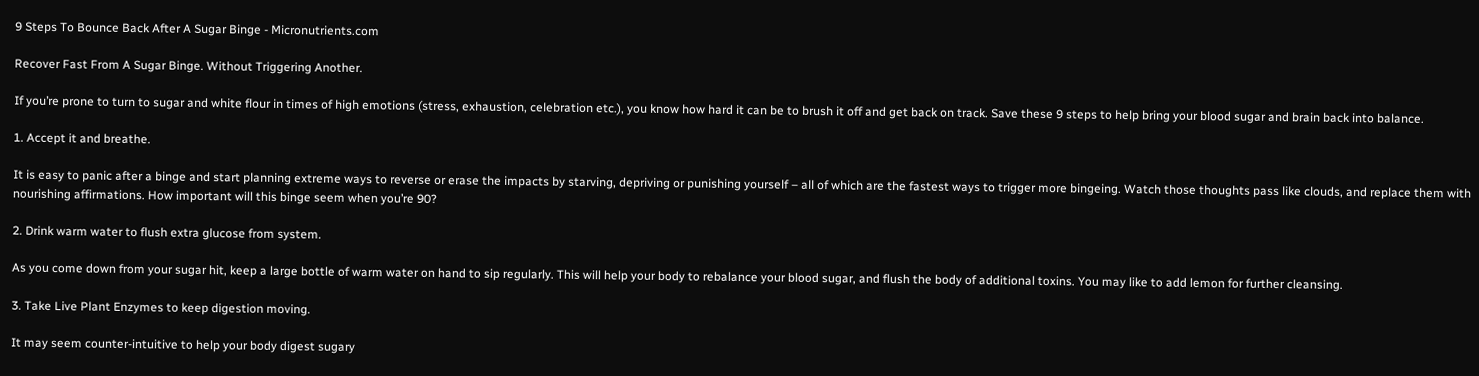9 Steps To Bounce Back After A Sugar Binge - Micronutrients.com

Recover Fast From A Sugar Binge. Without Triggering Another.

If you’re prone to turn to sugar and white flour in times of high emotions (stress, exhaustion, celebration etc.), you know how hard it can be to brush it off and get back on track. Save these 9 steps to help bring your blood sugar and brain back into balance.

1. Accept it and breathe.

It is easy to panic after a binge and start planning extreme ways to reverse or erase the impacts by starving, depriving or punishing yourself – all of which are the fastest ways to trigger more bingeing. Watch those thoughts pass like clouds, and replace them with nourishing affirmations. How important will this binge seem when you’re 90?

2. Drink warm water to flush extra glucose from system.

As you come down from your sugar hit, keep a large bottle of warm water on hand to sip regularly. This will help your body to rebalance your blood sugar, and flush the body of additional toxins. You may like to add lemon for further cleansing.

3. Take Live Plant Enzymes to keep digestion moving.

It may seem counter-intuitive to help your body digest sugary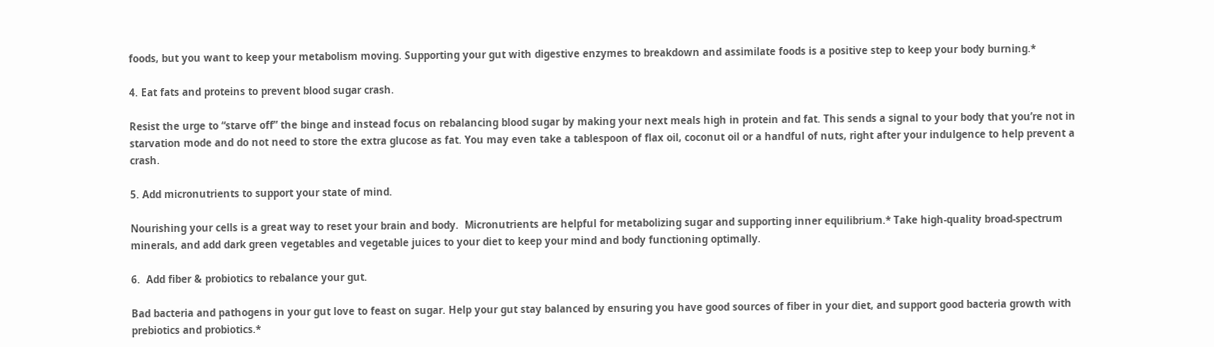foods, but you want to keep your metabolism moving. Supporting your gut with digestive enzymes to breakdown and assimilate foods is a positive step to keep your body burning.*

4. Eat fats and proteins to prevent blood sugar crash.

Resist the urge to “starve off” the binge and instead focus on rebalancing blood sugar by making your next meals high in protein and fat. This sends a signal to your body that you’re not in starvation mode and do not need to store the extra glucose as fat. You may even take a tablespoon of flax oil, coconut oil or a handful of nuts, right after your indulgence to help prevent a crash.

5. Add micronutrients to support your state of mind.

Nourishing your cells is a great way to reset your brain and body.  Micronutrients are helpful for metabolizing sugar and supporting inner equilibrium.* Take high-quality broad-spectrum minerals, and add dark green vegetables and vegetable juices to your diet to keep your mind and body functioning optimally.

6.  Add fiber & probiotics to rebalance your gut.

Bad bacteria and pathogens in your gut love to feast on sugar. Help your gut stay balanced by ensuring you have good sources of fiber in your diet, and support good bacteria growth with prebiotics and probiotics.*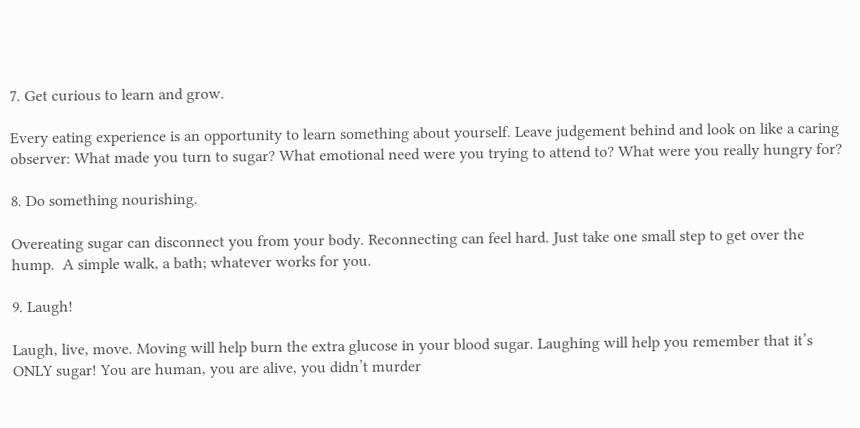7. Get curious to learn and grow.

Every eating experience is an opportunity to learn something about yourself. Leave judgement behind and look on like a caring observer: What made you turn to sugar? What emotional need were you trying to attend to? What were you really hungry for?

8. Do something nourishing.

Overeating sugar can disconnect you from your body. Reconnecting can feel hard. Just take one small step to get over the hump.  A simple walk, a bath; whatever works for you.

9. Laugh!

Laugh, live, move. Moving will help burn the extra glucose in your blood sugar. Laughing will help you remember that it’s ONLY sugar! You are human, you are alive, you didn’t murder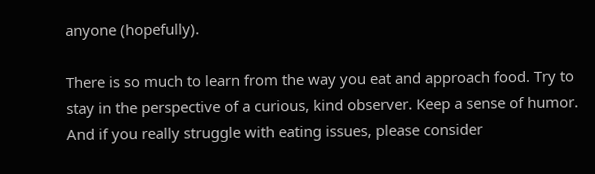anyone (hopefully).

There is so much to learn from the way you eat and approach food. Try to stay in the perspective of a curious, kind observer. Keep a sense of humor. And if you really struggle with eating issues, please consider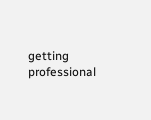getting professional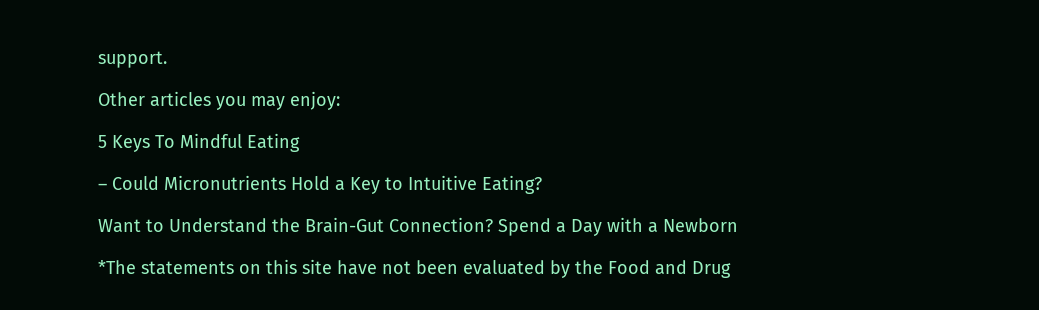support.

Other articles you may enjoy:

5 Keys To Mindful Eating

– Could Micronutrients Hold a Key to Intuitive Eating?

Want to Understand the Brain-Gut Connection? Spend a Day with a Newborn

*The statements on this site have not been evaluated by the Food and Drug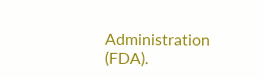Administration (FDA).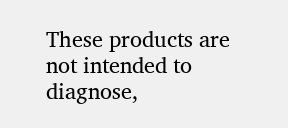These products are not intended to diagnose,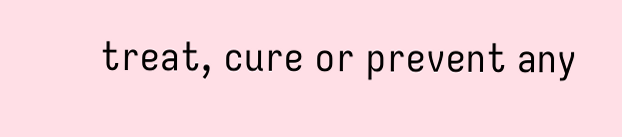treat, cure or prevent any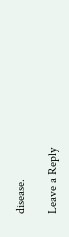disease.

Leave a Reply